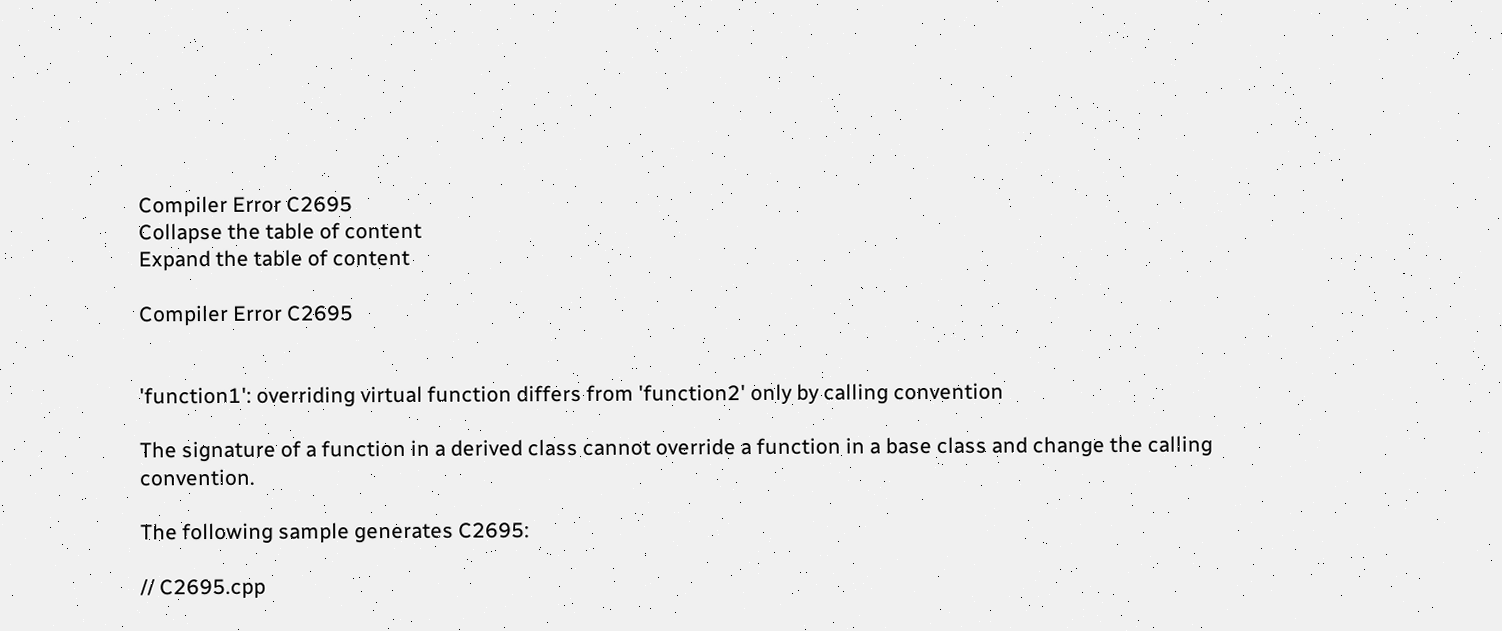Compiler Error C2695
Collapse the table of content
Expand the table of content

Compiler Error C2695


'function1': overriding virtual function differs from 'function2' only by calling convention

The signature of a function in a derived class cannot override a function in a base class and change the calling convention.

The following sample generates C2695:

// C2695.cpp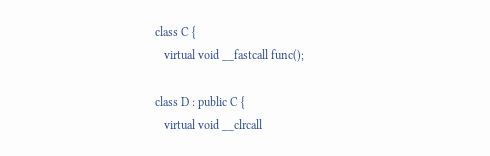class C {
   virtual void __fastcall func();

class D : public C {
   virtual void __clrcall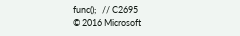func();   // C2695
© 2016 Microsoft